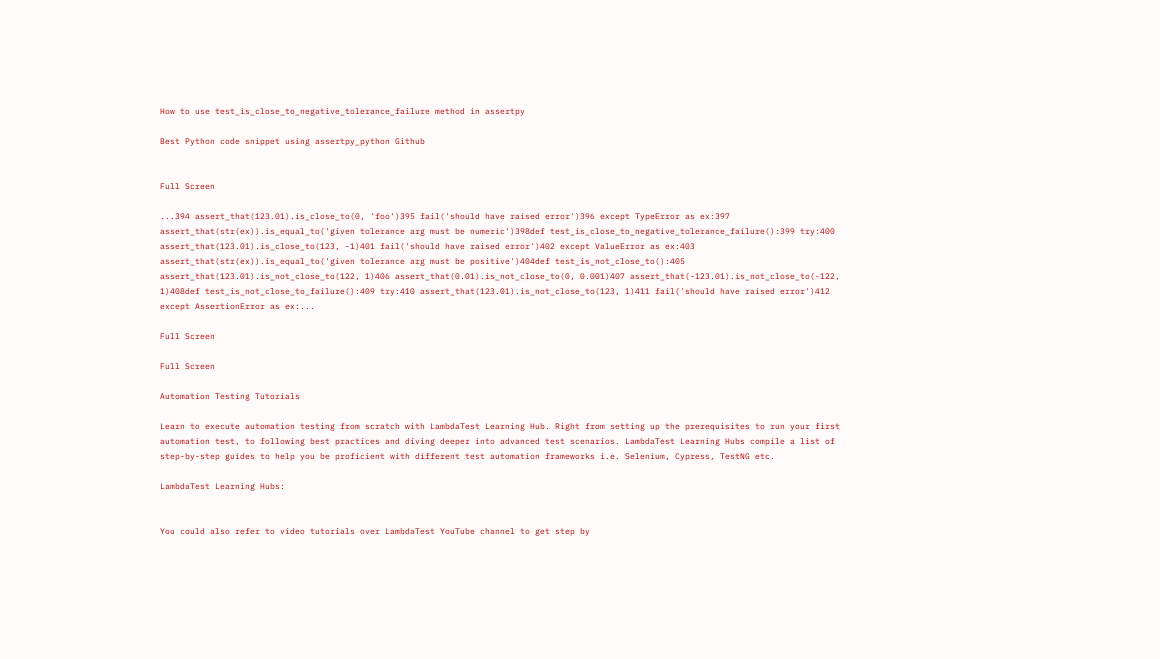How to use test_is_close_to_negative_tolerance_failure method in assertpy

Best Python code snippet using assertpy_python Github


Full Screen

...394 assert_that(123.01).is_close_to(0, 'foo')395 fail('should have raised error')396 except TypeError as ex:397 assert_that(str(ex)).is_equal_to('given tolerance arg must be numeric')398def test_is_close_to_negative_tolerance_failure():399 try:400 assert_that(123.01).is_close_to(123, -1)401 fail('should have raised error')402 except ValueError as ex:403 assert_that(str(ex)).is_equal_to('given tolerance arg must be positive')404def test_is_not_close_to():405 assert_that(123.01).is_not_close_to(122, 1)406 assert_that(0.01).is_not_close_to(0, 0.001)407 assert_that(-123.01).is_not_close_to(-122, 1)408def test_is_not_close_to_failure():409 try:410 assert_that(123.01).is_not_close_to(123, 1)411 fail('should have raised error')412 except AssertionError as ex:...

Full Screen

Full Screen

Automation Testing Tutorials

Learn to execute automation testing from scratch with LambdaTest Learning Hub. Right from setting up the prerequisites to run your first automation test, to following best practices and diving deeper into advanced test scenarios. LambdaTest Learning Hubs compile a list of step-by-step guides to help you be proficient with different test automation frameworks i.e. Selenium, Cypress, TestNG etc.

LambdaTest Learning Hubs:


You could also refer to video tutorials over LambdaTest YouTube channel to get step by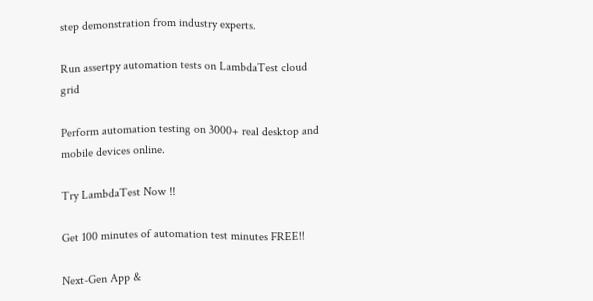step demonstration from industry experts.

Run assertpy automation tests on LambdaTest cloud grid

Perform automation testing on 3000+ real desktop and mobile devices online.

Try LambdaTest Now !!

Get 100 minutes of automation test minutes FREE!!

Next-Gen App &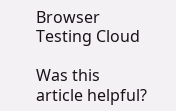Browser Testing Cloud

Was this article helpful?